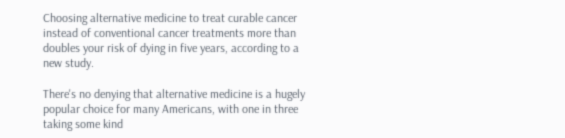Choosing alternative medicine to treat curable cancer instead of conventional cancer treatments more than doubles your risk of dying in five years, according to a new study.

There's no denying that alternative medicine is a hugely popular choice for many Americans, with one in three taking some kind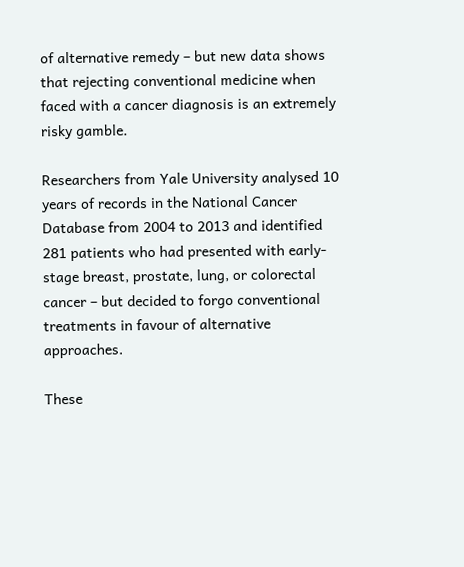of alternative remedy – but new data shows that rejecting conventional medicine when faced with a cancer diagnosis is an extremely risky gamble.

Researchers from Yale University analysed 10 years of records in the National Cancer Database from 2004 to 2013 and identified 281 patients who had presented with early-stage breast, prostate, lung, or colorectal cancer – but decided to forgo conventional treatments in favour of alternative approaches.

These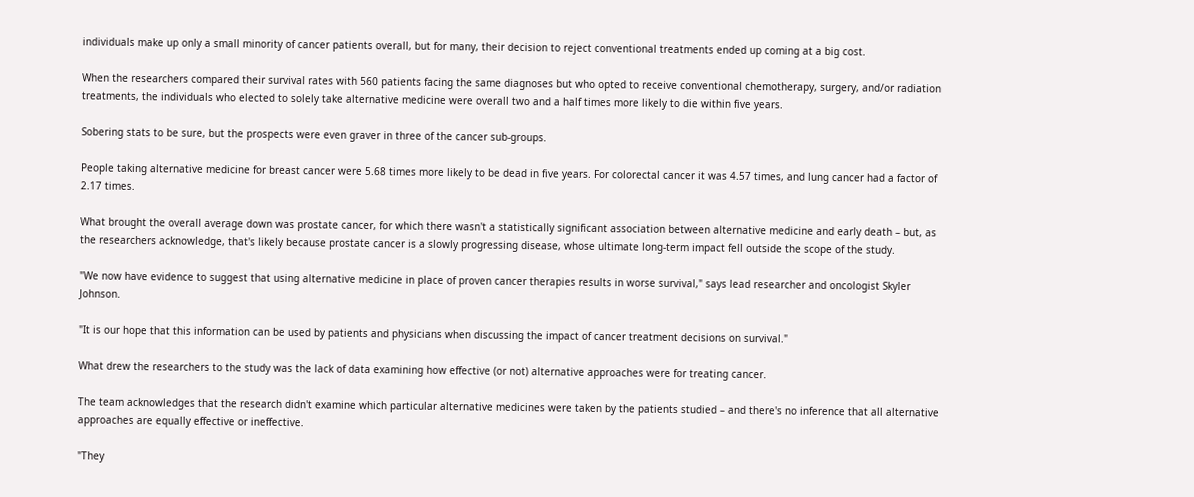individuals make up only a small minority of cancer patients overall, but for many, their decision to reject conventional treatments ended up coming at a big cost.

When the researchers compared their survival rates with 560 patients facing the same diagnoses but who opted to receive conventional chemotherapy, surgery, and/or radiation treatments, the individuals who elected to solely take alternative medicine were overall two and a half times more likely to die within five years.

Sobering stats to be sure, but the prospects were even graver in three of the cancer sub-groups.

People taking alternative medicine for breast cancer were 5.68 times more likely to be dead in five years. For colorectal cancer it was 4.57 times, and lung cancer had a factor of 2.17 times.

What brought the overall average down was prostate cancer, for which there wasn't a statistically significant association between alternative medicine and early death – but, as the researchers acknowledge, that's likely because prostate cancer is a slowly progressing disease, whose ultimate long-term impact fell outside the scope of the study.

"We now have evidence to suggest that using alternative medicine in place of proven cancer therapies results in worse survival," says lead researcher and oncologist Skyler Johnson.

"It is our hope that this information can be used by patients and physicians when discussing the impact of cancer treatment decisions on survival."

What drew the researchers to the study was the lack of data examining how effective (or not) alternative approaches were for treating cancer.

The team acknowledges that the research didn't examine which particular alternative medicines were taken by the patients studied – and there's no inference that all alternative approaches are equally effective or ineffective.

"They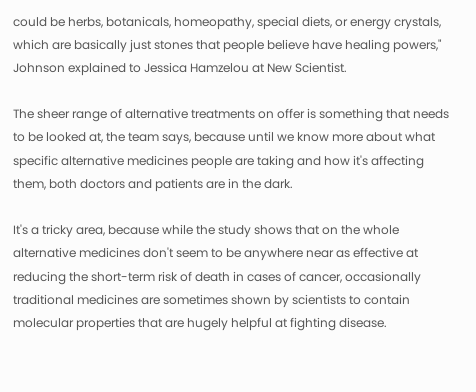could be herbs, botanicals, homeopathy, special diets, or energy crystals, which are basically just stones that people believe have healing powers," Johnson explained to Jessica Hamzelou at New Scientist.

The sheer range of alternative treatments on offer is something that needs to be looked at, the team says, because until we know more about what specific alternative medicines people are taking and how it's affecting them, both doctors and patients are in the dark.

It's a tricky area, because while the study shows that on the whole alternative medicines don't seem to be anywhere near as effective at reducing the short-term risk of death in cases of cancer, occasionally traditional medicines are sometimes shown by scientists to contain molecular properties that are hugely helpful at fighting disease.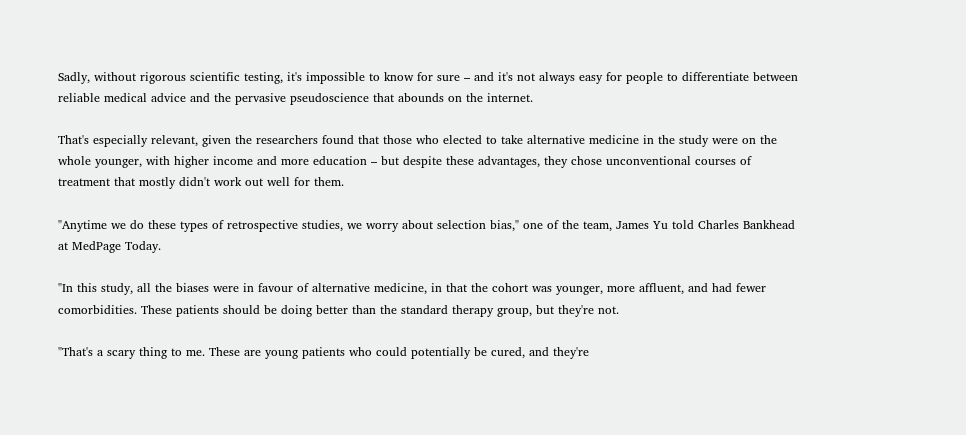Sadly, without rigorous scientific testing, it's impossible to know for sure – and it's not always easy for people to differentiate between reliable medical advice and the pervasive pseudoscience that abounds on the internet.

That's especially relevant, given the researchers found that those who elected to take alternative medicine in the study were on the whole younger, with higher income and more education – but despite these advantages, they chose unconventional courses of treatment that mostly didn't work out well for them.

"Anytime we do these types of retrospective studies, we worry about selection bias," one of the team, James Yu told Charles Bankhead at MedPage Today.

"In this study, all the biases were in favour of alternative medicine, in that the cohort was younger, more affluent, and had fewer comorbidities. These patients should be doing better than the standard therapy group, but they're not.

"That's a scary thing to me. These are young patients who could potentially be cured, and they're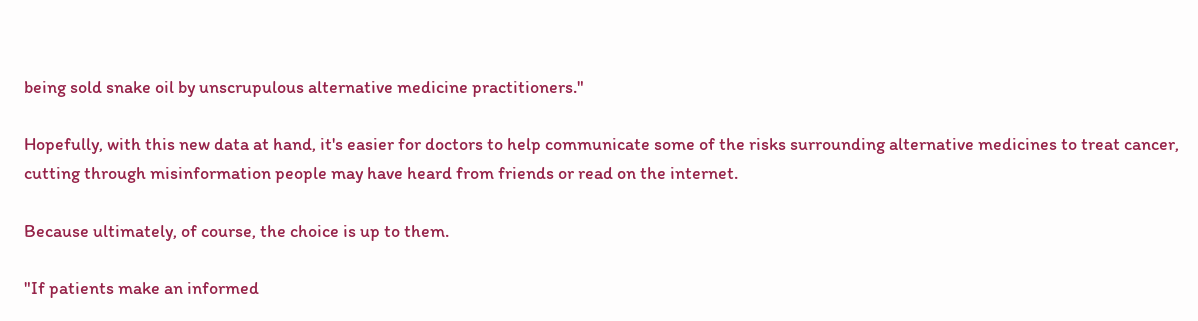being sold snake oil by unscrupulous alternative medicine practitioners."

Hopefully, with this new data at hand, it's easier for doctors to help communicate some of the risks surrounding alternative medicines to treat cancer, cutting through misinformation people may have heard from friends or read on the internet.

Because ultimately, of course, the choice is up to them.

"If patients make an informed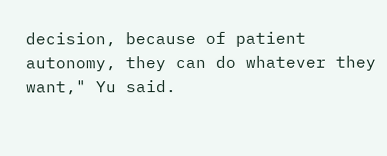decision, because of patient autonomy, they can do whatever they want," Yu said.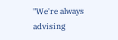"We're always advising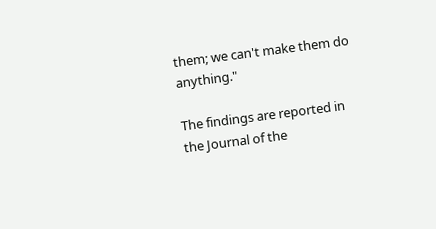them; we can't make them do anything."

The findings are reported in the Journal of the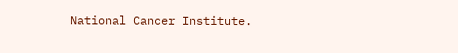National Cancer Institute.